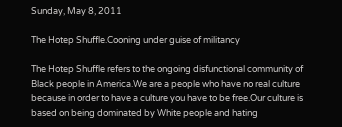Sunday, May 8, 2011

The Hotep Shuffle.Cooning under guise of militancy

The Hotep Shuffle refers to the ongoing disfunctional community of Black people in America.We are a people who have no real culture because in order to have a culture you have to be free.Our culture is based on being dominated by White people and hating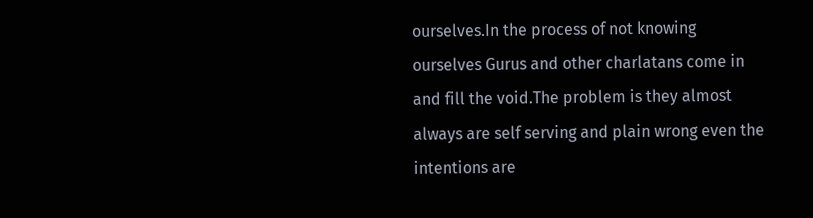ourselves.In the process of not knowing ourselves Gurus and other charlatans come in and fill the void.The problem is they almost always are self serving and plain wrong even the intentions are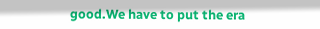good.We have to put the era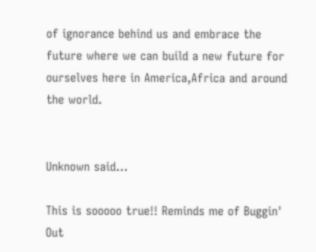of ignorance behind us and embrace the future where we can build a new future for ourselves here in America,Africa and around the world.


Unknown said...

This is sooooo true!! Reminds me of Buggin' Out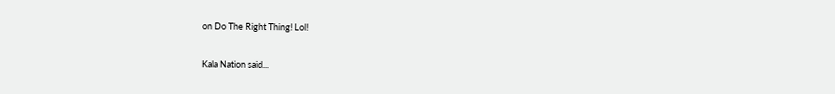on Do The Right Thing! Lol!

Kala Nation said...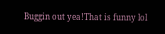Buggin out yea!That is funny lol